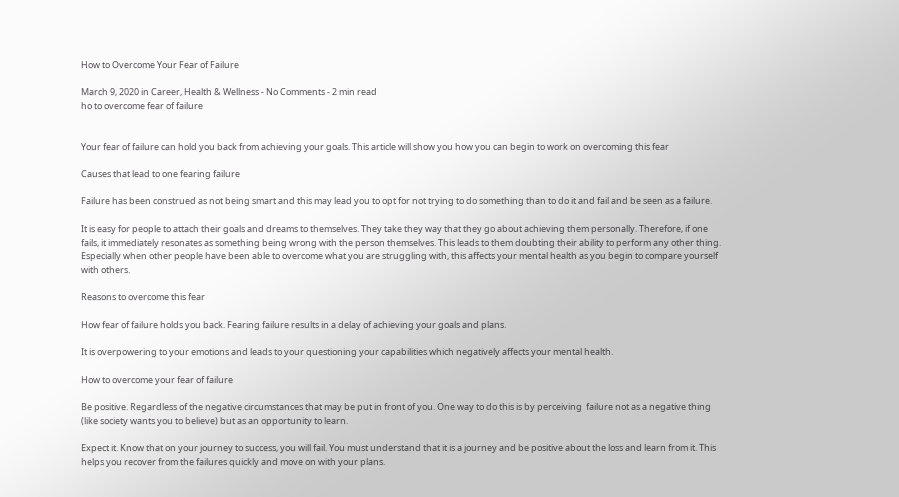How to Overcome Your Fear of Failure

March 9, 2020 in Career, Health & Wellness - No Comments - 2 min read
ho to overcome fear of failure


Your fear of failure can hold you back from achieving your goals. This article will show you how you can begin to work on overcoming this fear

Causes that lead to one fearing failure

Failure has been construed as not being smart and this may lead you to opt for not trying to do something than to do it and fail and be seen as a failure.

It is easy for people to attach their goals and dreams to themselves. They take they way that they go about achieving them personally. Therefore, if one fails, it immediately resonates as something being wrong with the person themselves. This leads to them doubting their ability to perform any other thing.  Especially when other people have been able to overcome what you are struggling with, this affects your mental health as you begin to compare yourself with others.

Reasons to overcome this fear

How fear of failure holds you back. Fearing failure results in a delay of achieving your goals and plans.

It is overpowering to your emotions and leads to your questioning your capabilities which negatively affects your mental health.

How to overcome your fear of failure

Be positive. Regardless of the negative circumstances that may be put in front of you. One way to do this is by perceiving  failure not as a negative thing (like society wants you to believe) but as an opportunity to learn.

Expect it. Know that on your journey to success, you will fail. You must understand that it is a journey and be positive about the loss and learn from it. This helps you recover from the failures quickly and move on with your plans.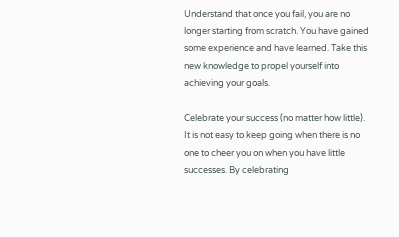Understand that once you fail, you are no longer starting from scratch. You have gained some experience and have learned. Take this new knowledge to propel yourself into achieving your goals.

Celebrate your success (no matter how little). It is not easy to keep going when there is no one to cheer you on when you have little successes. By celebrating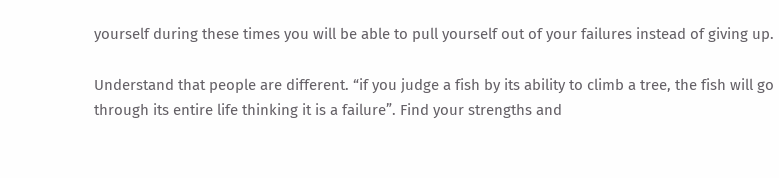yourself during these times you will be able to pull yourself out of your failures instead of giving up.

Understand that people are different. “if you judge a fish by its ability to climb a tree, the fish will go through its entire life thinking it is a failure”. Find your strengths and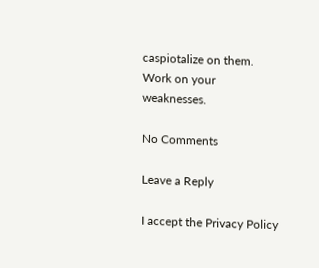caspiotalize on them. Work on your weaknesses.

No Comments

Leave a Reply

I accept the Privacy Policy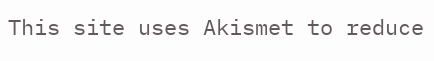This site uses Akismet to reduce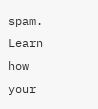spam. Learn how your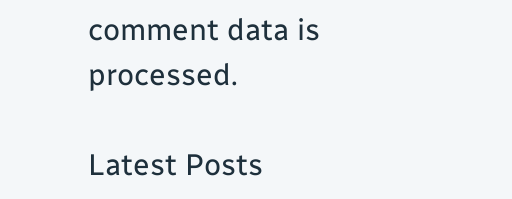comment data is processed.

Latest Posts